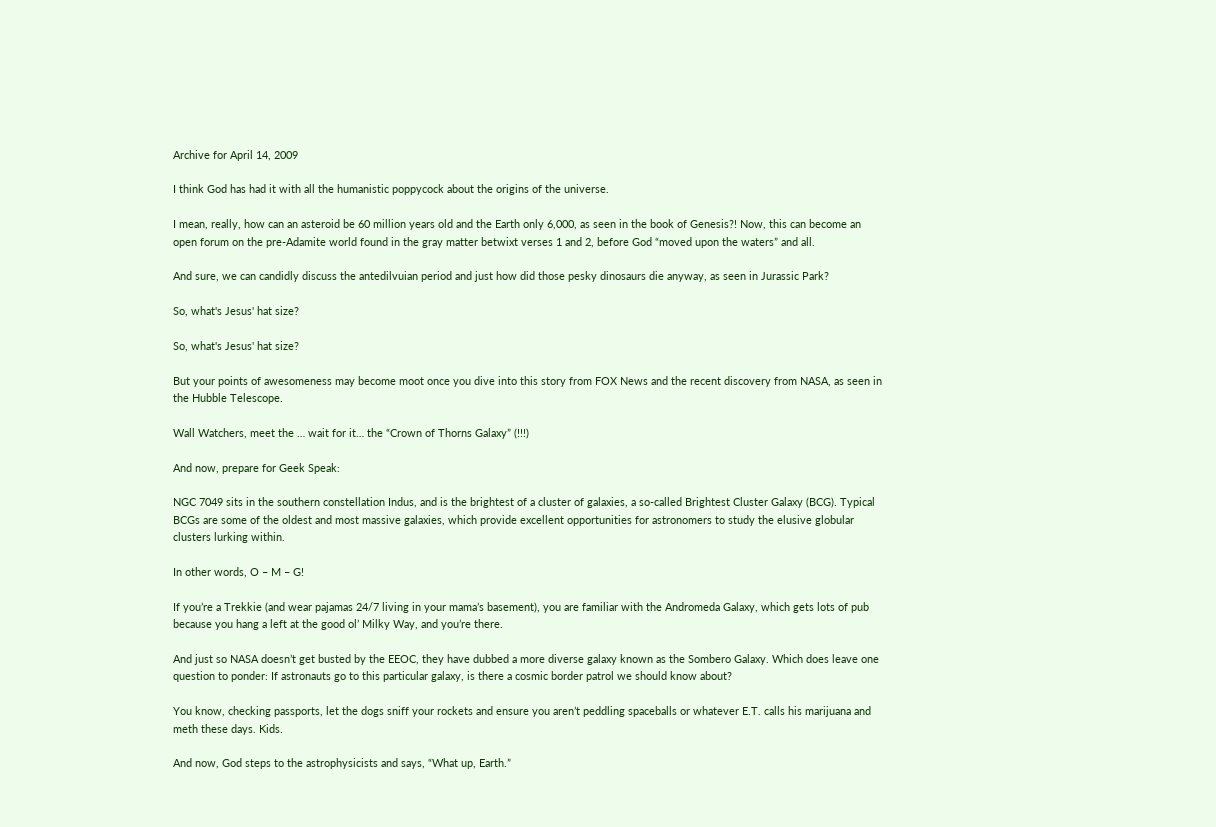Archive for April 14, 2009

I think God has had it with all the humanistic poppycock about the origins of the universe.

I mean, really, how can an asteroid be 60 million years old and the Earth only 6,000, as seen in the book of Genesis?! Now, this can become an open forum on the pre-Adamite world found in the gray matter betwixt verses 1 and 2, before God “moved upon the waters” and all.

And sure, we can candidly discuss the antedilvuian period and just how did those pesky dinosaurs die anyway, as seen in Jurassic Park?

So, what's Jesus' hat size?

So, what's Jesus' hat size?

But your points of awesomeness may become moot once you dive into this story from FOX News and the recent discovery from NASA, as seen in the Hubble Telescope.

Wall Watchers, meet the … wait for it… the “Crown of Thorns Galaxy” (!!!)

And now, prepare for Geek Speak:

NGC 7049 sits in the southern constellation Indus, and is the brightest of a cluster of galaxies, a so-called Brightest Cluster Galaxy (BCG). Typical BCGs are some of the oldest and most massive galaxies, which provide excellent opportunities for astronomers to study the elusive globular clusters lurking within.

In other words, O – M – G!

If you’re a Trekkie (and wear pajamas 24/7 living in your mama’s basement), you are familiar with the Andromeda Galaxy, which gets lots of pub because you hang a left at the good ol’ Milky Way, and you’re there.

And just so NASA doesn’t get busted by the EEOC, they have dubbed a more diverse galaxy known as the Sombero Galaxy. Which does leave one question to ponder: If astronauts go to this particular galaxy, is there a cosmic border patrol we should know about?

You know, checking passports, let the dogs sniff your rockets and ensure you aren’t peddling spaceballs or whatever E.T. calls his marijuana and meth these days. Kids.

And now, God steps to the astrophysicists and says, “What up, Earth.”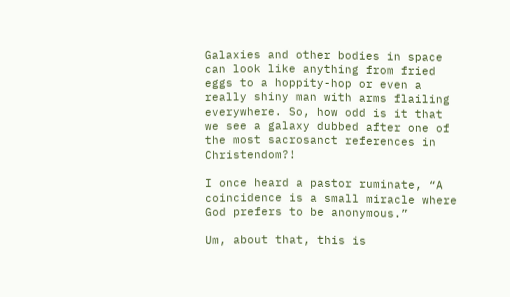Galaxies and other bodies in space can look like anything from fried eggs to a hoppity-hop or even a really shiny man with arms flailing everywhere. So, how odd is it that we see a galaxy dubbed after one of the most sacrosanct references in Christendom?!

I once heard a pastor ruminate, “A coincidence is a small miracle where God prefers to be anonymous.”

Um, about that, this is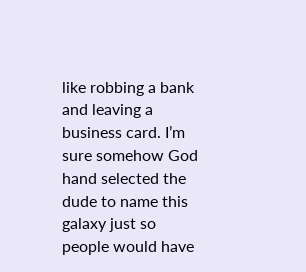like robbing a bank and leaving a business card. I’m sure somehow God hand selected the dude to name this galaxy just so people would have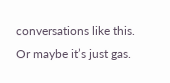conversations like this. Or maybe it’s just gas.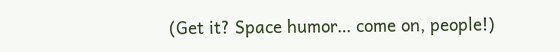(Get it? Space humor… come on, people!)